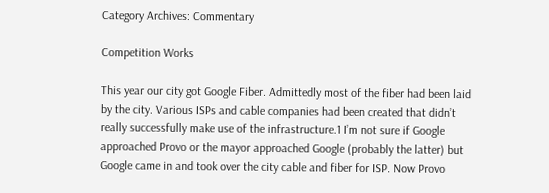Category Archives: Commentary

Competition Works

This year our city got Google Fiber. Admittedly most of the fiber had been laid by the city. Various ISPs and cable companies had been created that didn’t really successfully make use of the infrastructure.1 I’m not sure if Google approached Provo or the mayor approached Google (probably the latter) but Google came in and took over the city cable and fiber for ISP. Now Provo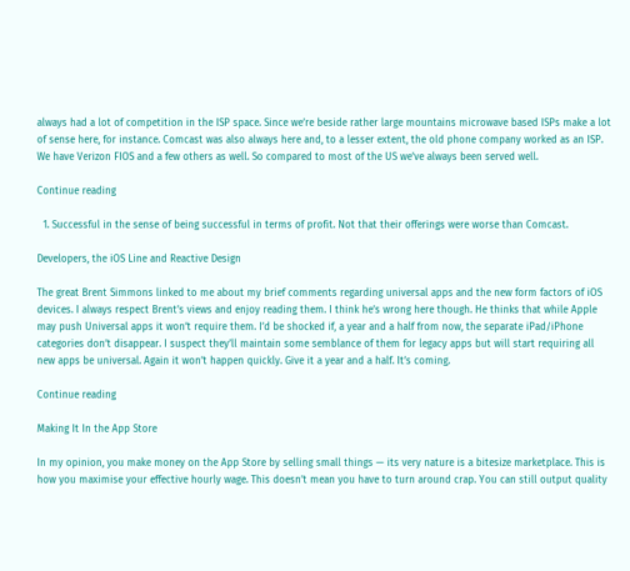always had a lot of competition in the ISP space. Since we’re beside rather large mountains microwave based ISPs make a lot of sense here, for instance. Comcast was also always here and, to a lesser extent, the old phone company worked as an ISP. We have Verizon FIOS and a few others as well. So compared to most of the US we’ve always been served well.

Continue reading

  1. Successful in the sense of being successful in terms of profit. Not that their offerings were worse than Comcast.

Developers, the iOS Line and Reactive Design

The great Brent Simmons linked to me about my brief comments regarding universal apps and the new form factors of iOS devices. I always respect Brent’s views and enjoy reading them. I think he’s wrong here though. He thinks that while Apple may push Universal apps it won’t require them. I’d be shocked if, a year and a half from now, the separate iPad/iPhone categories don’t disappear. I suspect they’ll maintain some semblance of them for legacy apps but will start requiring all new apps be universal. Again it won’t happen quickly. Give it a year and a half. It’s coming.

Continue reading

Making It In the App Store

In my opinion, you make money on the App Store by selling small things — its very nature is a bitesize marketplace. This is how you maximise your effective hourly wage. This doesn’t mean you have to turn around crap. You can still output quality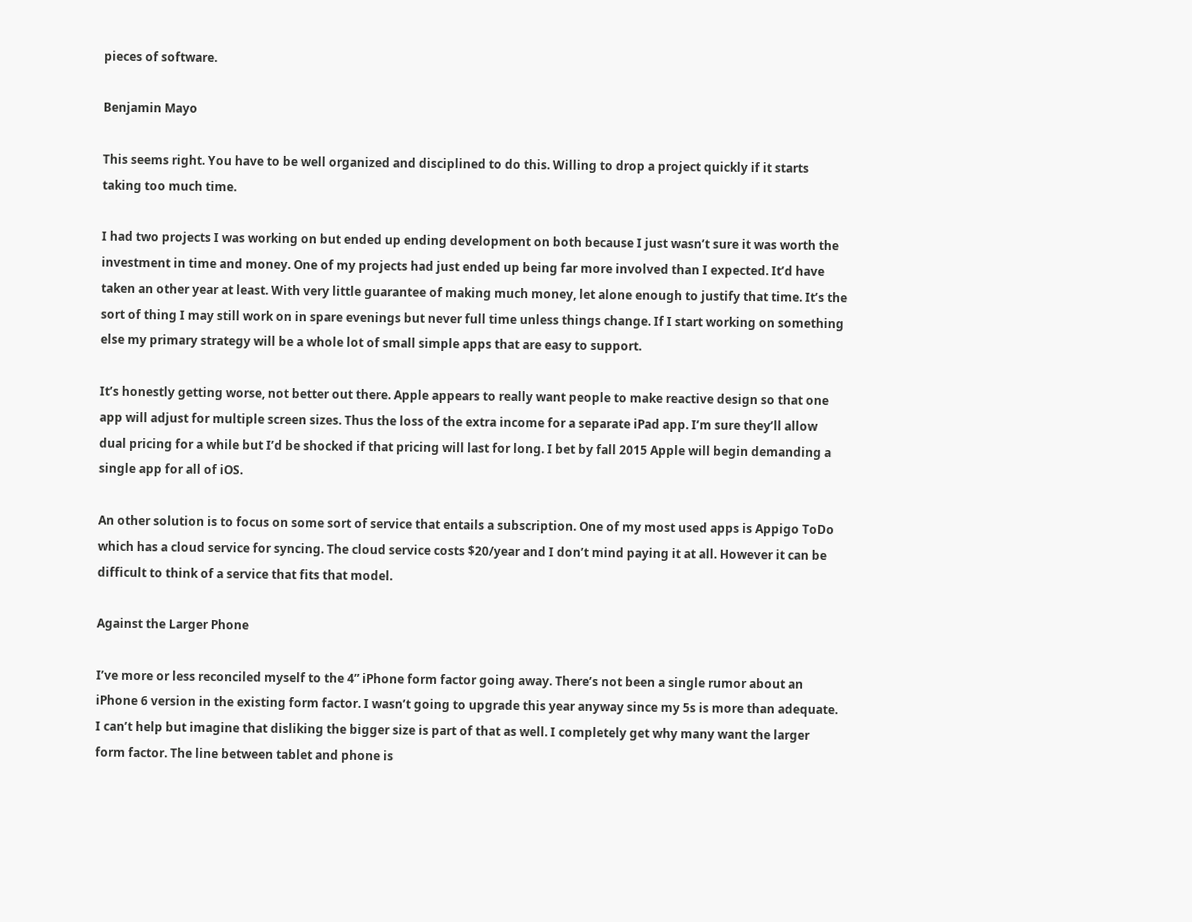pieces of software.

Benjamin Mayo

This seems right. You have to be well organized and disciplined to do this. Willing to drop a project quickly if it starts taking too much time.

I had two projects I was working on but ended up ending development on both because I just wasn’t sure it was worth the investment in time and money. One of my projects had just ended up being far more involved than I expected. It’d have taken an other year at least. With very little guarantee of making much money, let alone enough to justify that time. It’s the sort of thing I may still work on in spare evenings but never full time unless things change. If I start working on something else my primary strategy will be a whole lot of small simple apps that are easy to support.

It’s honestly getting worse, not better out there. Apple appears to really want people to make reactive design so that one app will adjust for multiple screen sizes. Thus the loss of the extra income for a separate iPad app. I’m sure they’ll allow dual pricing for a while but I’d be shocked if that pricing will last for long. I bet by fall 2015 Apple will begin demanding a single app for all of iOS.

An other solution is to focus on some sort of service that entails a subscription. One of my most used apps is Appigo ToDo which has a cloud service for syncing. The cloud service costs $20/year and I don’t mind paying it at all. However it can be difficult to think of a service that fits that model.

Against the Larger Phone

I’ve more or less reconciled myself to the 4” iPhone form factor going away. There’s not been a single rumor about an iPhone 6 version in the existing form factor. I wasn’t going to upgrade this year anyway since my 5s is more than adequate. I can’t help but imagine that disliking the bigger size is part of that as well. I completely get why many want the larger form factor. The line between tablet and phone is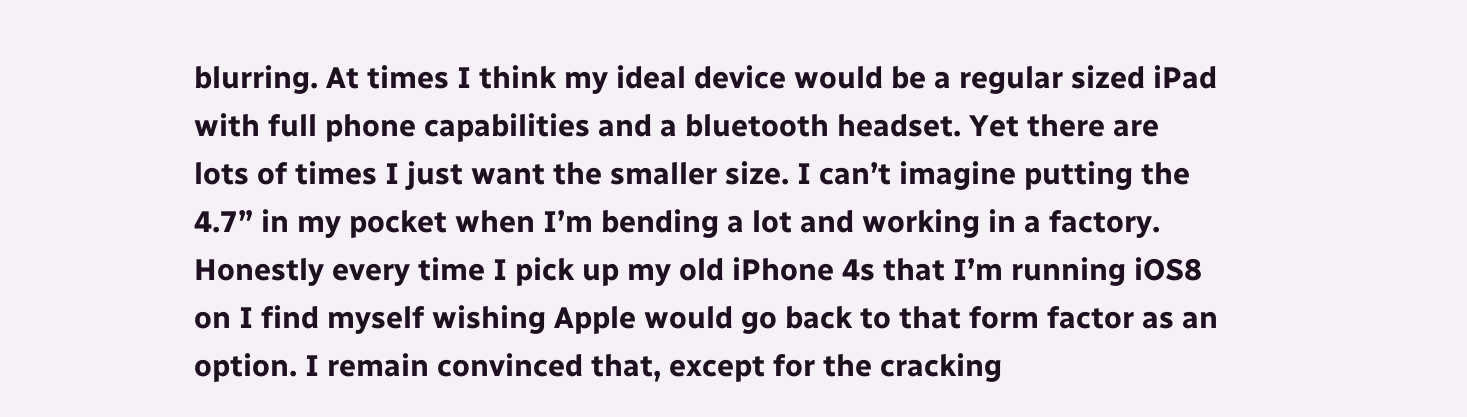blurring. At times I think my ideal device would be a regular sized iPad with full phone capabilities and a bluetooth headset. Yet there are lots of times I just want the smaller size. I can’t imagine putting the 4.7” in my pocket when I’m bending a lot and working in a factory. Honestly every time I pick up my old iPhone 4s that I’m running iOS8 on I find myself wishing Apple would go back to that form factor as an option. I remain convinced that, except for the cracking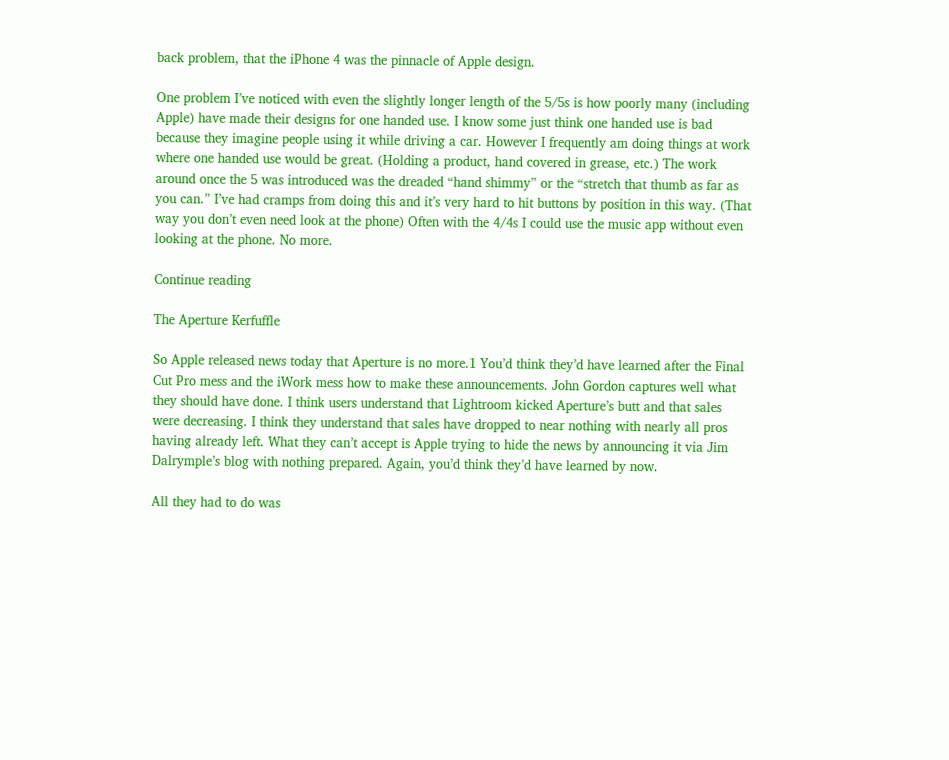back problem, that the iPhone 4 was the pinnacle of Apple design.

One problem I’ve noticed with even the slightly longer length of the 5/5s is how poorly many (including Apple) have made their designs for one handed use. I know some just think one handed use is bad because they imagine people using it while driving a car. However I frequently am doing things at work where one handed use would be great. (Holding a product, hand covered in grease, etc.) The work around once the 5 was introduced was the dreaded “hand shimmy” or the “stretch that thumb as far as you can.” I’ve had cramps from doing this and it’s very hard to hit buttons by position in this way. (That way you don’t even need look at the phone) Often with the 4/4s I could use the music app without even looking at the phone. No more.

Continue reading

The Aperture Kerfuffle

So Apple released news today that Aperture is no more.1 You’d think they’d have learned after the Final Cut Pro mess and the iWork mess how to make these announcements. John Gordon captures well what they should have done. I think users understand that Lightroom kicked Aperture’s butt and that sales were decreasing. I think they understand that sales have dropped to near nothing with nearly all pros having already left. What they can’t accept is Apple trying to hide the news by announcing it via Jim Dalrymple’s blog with nothing prepared. Again, you’d think they’d have learned by now.

All they had to do was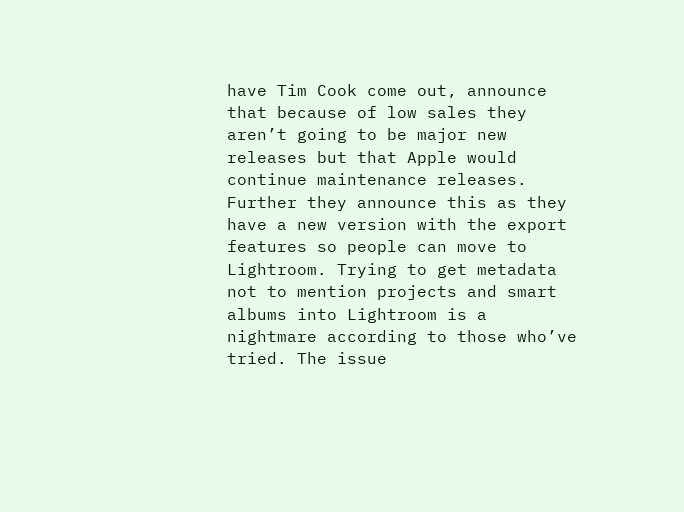have Tim Cook come out, announce that because of low sales they aren’t going to be major new releases but that Apple would continue maintenance releases. Further they announce this as they have a new version with the export features so people can move to Lightroom. Trying to get metadata not to mention projects and smart albums into Lightroom is a nightmare according to those who’ve tried. The issue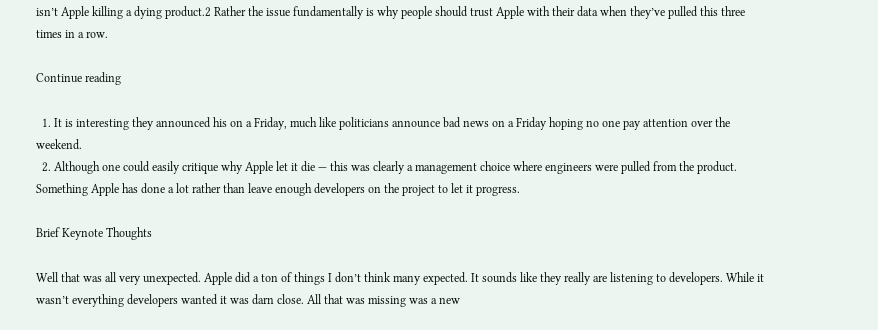isn’t Apple killing a dying product.2 Rather the issue fundamentally is why people should trust Apple with their data when they’ve pulled this three times in a row.

Continue reading

  1. It is interesting they announced his on a Friday, much like politicians announce bad news on a Friday hoping no one pay attention over the weekend.
  2. Although one could easily critique why Apple let it die — this was clearly a management choice where engineers were pulled from the product. Something Apple has done a lot rather than leave enough developers on the project to let it progress.

Brief Keynote Thoughts

Well that was all very unexpected. Apple did a ton of things I don’t think many expected. It sounds like they really are listening to developers. While it wasn’t everything developers wanted it was darn close. All that was missing was a new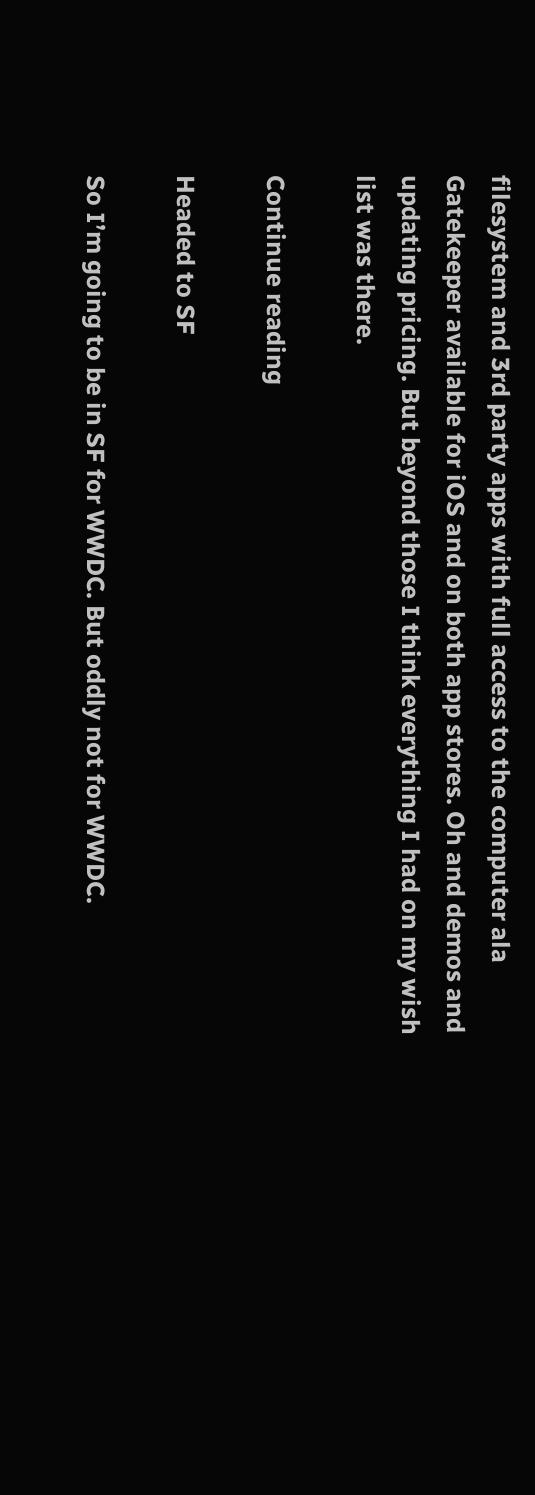filesystem and 3rd party apps with full access to the computer ala Gatekeeper available for iOS and on both app stores. Oh and demos and updating pricing. But beyond those I think everything I had on my wish list was there.

Continue reading

Headed to SF

So I’m going to be in SF for WWDC. But oddly not for WWDC.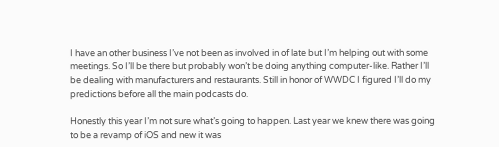I have an other business I’ve not been as involved in of late but I’m helping out with some meetings. So I’ll be there but probably won’t be doing anything computer-like. Rather I’ll be dealing with manufacturers and restaurants. Still in honor of WWDC I figured I’ll do my predictions before all the main podcasts do.

Honestly this year I’m not sure what’s going to happen. Last year we knew there was going to be a revamp of iOS and new it was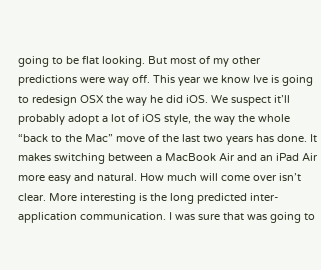going to be flat looking. But most of my other predictions were way off. This year we know Ive is going to redesign OSX the way he did iOS. We suspect it’ll probably adopt a lot of iOS style, the way the whole “back to the Mac” move of the last two years has done. It makes switching between a MacBook Air and an iPad Air more easy and natural. How much will come over isn’t clear. More interesting is the long predicted inter-application communication. I was sure that was going to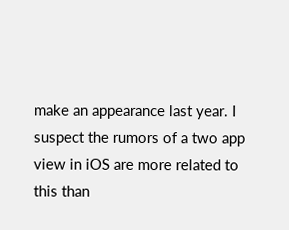make an appearance last year. I suspect the rumors of a two app view in iOS are more related to this than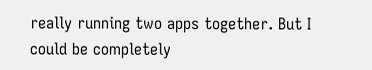really running two apps together. But I could be completely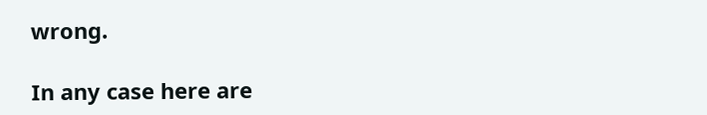wrong.

In any case here are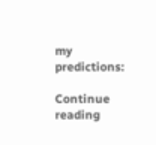my predictions:

Continue reading